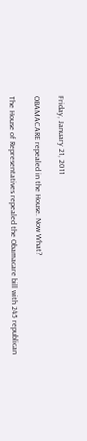Friday, January 21, 2011

OBAMACARE repealed in the House. Now What?

The House of Representatives repealed the Obamacare bill with 245 republican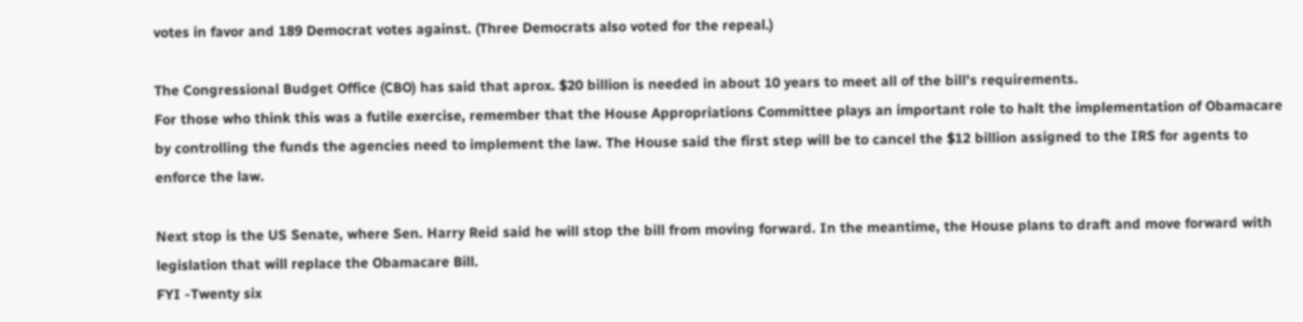votes in favor and 189 Democrat votes against. (Three Democrats also voted for the repeal.)

The Congressional Budget Office (CBO) has said that aprox. $20 billion is needed in about 10 years to meet all of the bill's requirements.
For those who think this was a futile exercise, remember that the House Appropriations Committee plays an important role to halt the implementation of Obamacare by controlling the funds the agencies need to implement the law. The House said the first step will be to cancel the $12 billion assigned to the IRS for agents to enforce the law.

Next stop is the US Senate, where Sen. Harry Reid said he will stop the bill from moving forward. In the meantime, the House plans to draft and move forward with legislation that will replace the Obamacare Bill.
FYI -Twenty six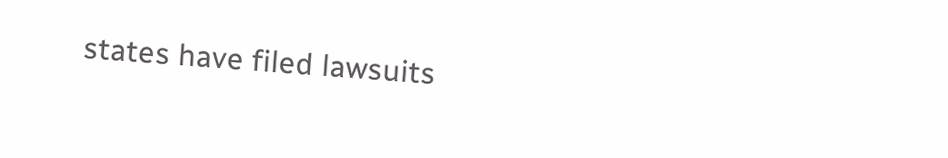states have filed lawsuits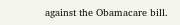against the Obamacare bill.